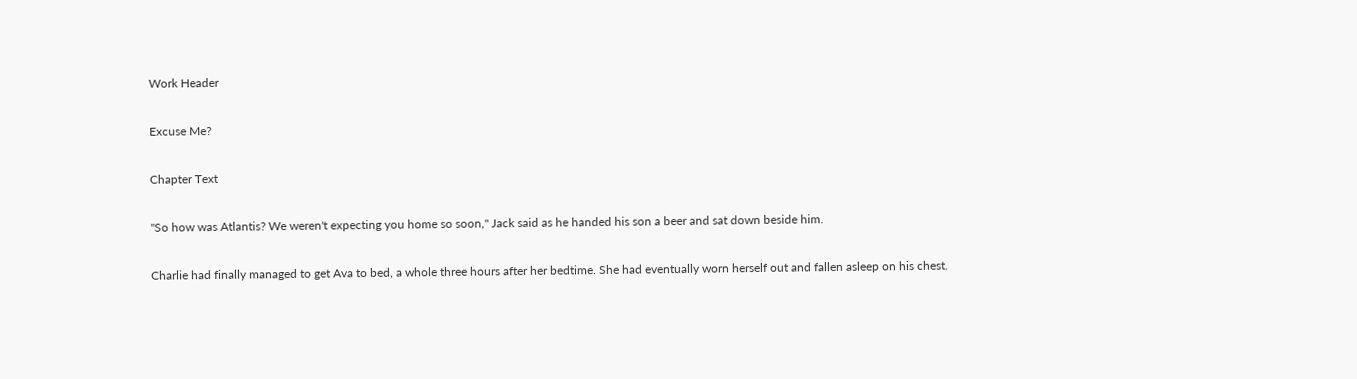Work Header

Excuse Me?

Chapter Text

"So how was Atlantis? We weren't expecting you home so soon," Jack said as he handed his son a beer and sat down beside him.

Charlie had finally managed to get Ava to bed, a whole three hours after her bedtime. She had eventually worn herself out and fallen asleep on his chest.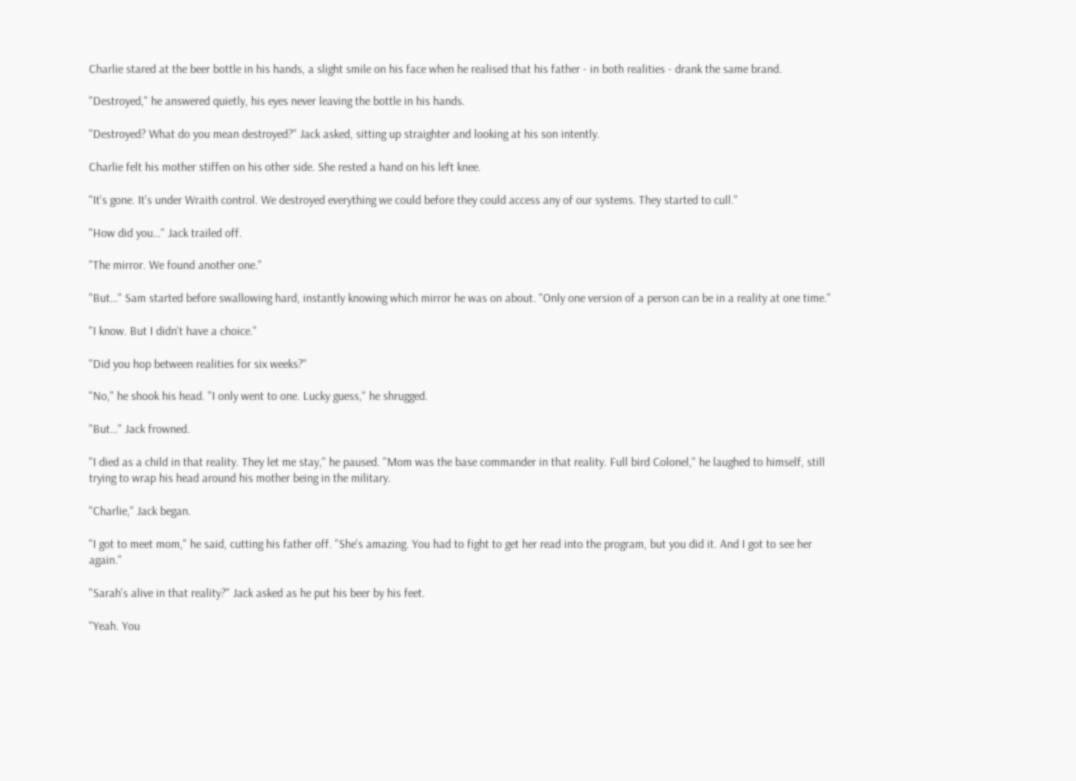Charlie stared at the beer bottle in his hands, a slight smile on his face when he realised that his father - in both realities - drank the same brand.

"Destroyed," he answered quietly, his eyes never leaving the bottle in his hands.

"Destroyed? What do you mean destroyed?" Jack asked, sitting up straighter and looking at his son intently.

Charlie felt his mother stiffen on his other side. She rested a hand on his left knee.

"It's gone. It's under Wraith control. We destroyed everything we could before they could access any of our systems. They started to cull."

"How did you…" Jack trailed off.

"The mirror. We found another one."

"But…" Sam started before swallowing hard, instantly knowing which mirror he was on about. "Only one version of a person can be in a reality at one time."

"I know. But I didn't have a choice."

"Did you hop between realities for six weeks?"

"No," he shook his head. "I only went to one. Lucky guess," he shrugged.

"But…" Jack frowned.

"I died as a child in that reality. They let me stay," he paused. "Mom was the base commander in that reality. Full bird Colonel," he laughed to himself, still trying to wrap his head around his mother being in the military.

"Charlie," Jack began.

"I got to meet mom," he said, cutting his father off. "She's amazing. You had to fight to get her read into the program, but you did it. And I got to see her again."

"Sarah's alive in that reality?" Jack asked as he put his beer by his feet.

"Yeah. You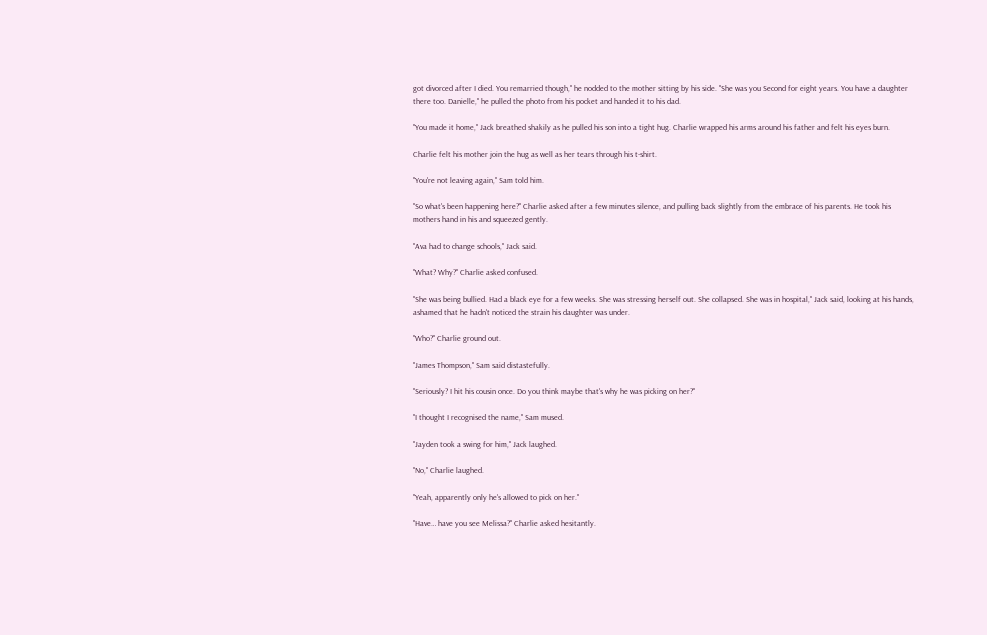got divorced after I died. You remarried though," he nodded to the mother sitting by his side. "She was you Second for eight years. You have a daughter there too. Danielle," he pulled the photo from his pocket and handed it to his dad.

"You made it home," Jack breathed shakily as he pulled his son into a tight hug. Charlie wrapped his arms around his father and felt his eyes burn.

Charlie felt his mother join the hug as well as her tears through his t-shirt.

"You're not leaving again," Sam told him.

"So what's been happening here?" Charlie asked after a few minutes silence, and pulling back slightly from the embrace of his parents. He took his mothers hand in his and squeezed gently.

"Ava had to change schools," Jack said.

"What? Why?" Charlie asked confused.

"She was being bullied. Had a black eye for a few weeks. She was stressing herself out. She collapsed. She was in hospital," Jack said, looking at his hands, ashamed that he hadn't noticed the strain his daughter was under.

"Who?" Charlie ground out.

"James Thompson," Sam said distastefully.

"Seriously? I hit his cousin once. Do you think maybe that's why he was picking on her?"

"I thought I recognised the name," Sam mused.

"Jayden took a swing for him," Jack laughed.

"No," Charlie laughed.

"Yeah, apparently only he's allowed to pick on her."

"Have… have you see Melissa?" Charlie asked hesitantly.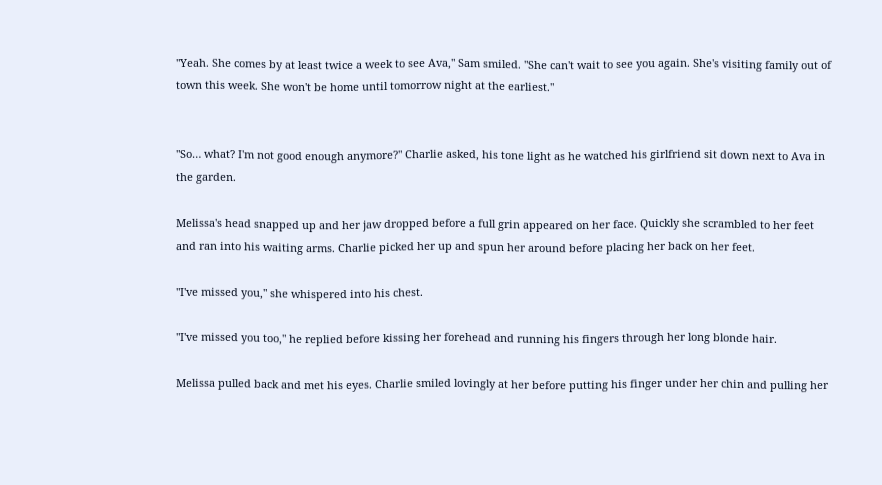"Yeah. She comes by at least twice a week to see Ava," Sam smiled. "She can't wait to see you again. She's visiting family out of town this week. She won't be home until tomorrow night at the earliest."


"So… what? I'm not good enough anymore?" Charlie asked, his tone light as he watched his girlfriend sit down next to Ava in the garden.

Melissa's head snapped up and her jaw dropped before a full grin appeared on her face. Quickly she scrambled to her feet and ran into his waiting arms. Charlie picked her up and spun her around before placing her back on her feet.

"I've missed you," she whispered into his chest.

"I've missed you too," he replied before kissing her forehead and running his fingers through her long blonde hair.

Melissa pulled back and met his eyes. Charlie smiled lovingly at her before putting his finger under her chin and pulling her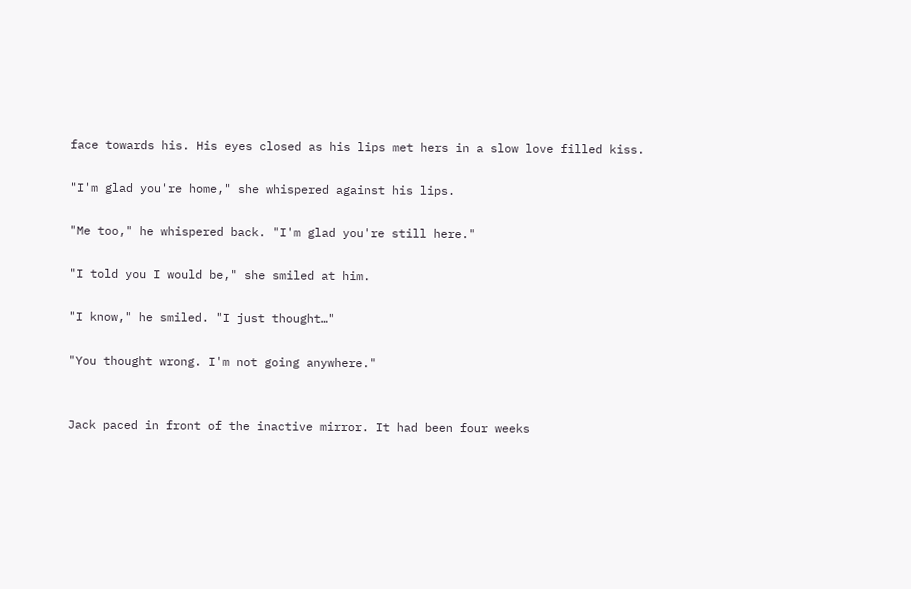face towards his. His eyes closed as his lips met hers in a slow love filled kiss.

"I'm glad you're home," she whispered against his lips.

"Me too," he whispered back. "I'm glad you're still here."

"I told you I would be," she smiled at him.

"I know," he smiled. "I just thought…"

"You thought wrong. I'm not going anywhere."


Jack paced in front of the inactive mirror. It had been four weeks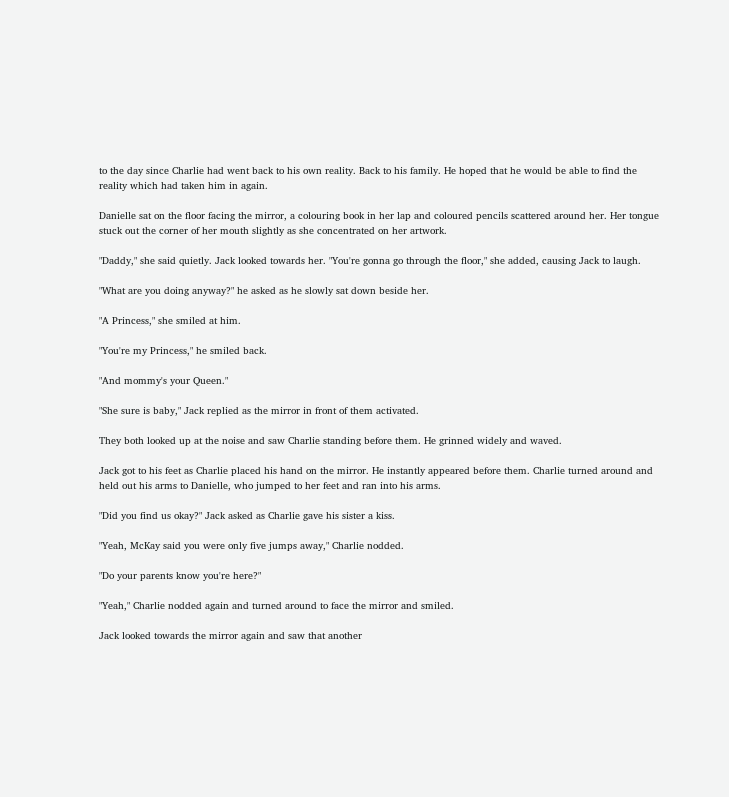to the day since Charlie had went back to his own reality. Back to his family. He hoped that he would be able to find the reality which had taken him in again.

Danielle sat on the floor facing the mirror, a colouring book in her lap and coloured pencils scattered around her. Her tongue stuck out the corner of her mouth slightly as she concentrated on her artwork.

"Daddy," she said quietly. Jack looked towards her. "You're gonna go through the floor," she added, causing Jack to laugh.

"What are you doing anyway?" he asked as he slowly sat down beside her.

"A Princess," she smiled at him.

"You're my Princess," he smiled back.

"And mommy's your Queen."

"She sure is baby," Jack replied as the mirror in front of them activated.

They both looked up at the noise and saw Charlie standing before them. He grinned widely and waved.

Jack got to his feet as Charlie placed his hand on the mirror. He instantly appeared before them. Charlie turned around and held out his arms to Danielle, who jumped to her feet and ran into his arms.

"Did you find us okay?" Jack asked as Charlie gave his sister a kiss.

"Yeah, McKay said you were only five jumps away," Charlie nodded.

"Do your parents know you're here?"

"Yeah," Charlie nodded again and turned around to face the mirror and smiled.

Jack looked towards the mirror again and saw that another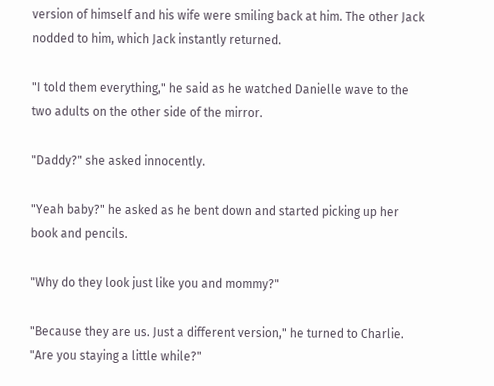version of himself and his wife were smiling back at him. The other Jack nodded to him, which Jack instantly returned.

"I told them everything," he said as he watched Danielle wave to the two adults on the other side of the mirror.

"Daddy?" she asked innocently.

"Yeah baby?" he asked as he bent down and started picking up her book and pencils.

"Why do they look just like you and mommy?"

"Because they are us. Just a different version," he turned to Charlie. "Are you staying a little while?"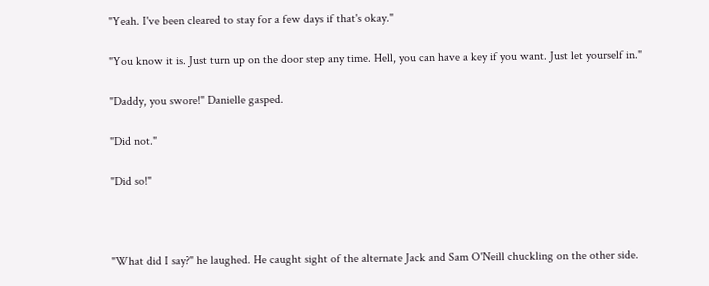"Yeah. I've been cleared to stay for a few days if that's okay."

"You know it is. Just turn up on the door step any time. Hell, you can have a key if you want. Just let yourself in."

"Daddy, you swore!" Danielle gasped.

"Did not."

"Did so!"



"What did I say?" he laughed. He caught sight of the alternate Jack and Sam O'Neill chuckling on the other side.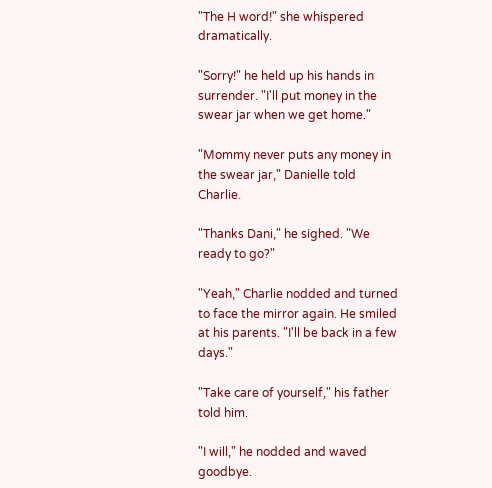"The H word!" she whispered dramatically.

"Sorry!" he held up his hands in surrender. "I'll put money in the swear jar when we get home."

"Mommy never puts any money in the swear jar," Danielle told Charlie.

"Thanks Dani," he sighed. "We ready to go?"

"Yeah," Charlie nodded and turned to face the mirror again. He smiled at his parents. "I'll be back in a few days."

"Take care of yourself," his father told him.

"I will," he nodded and waved goodbye.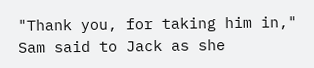"Thank you, for taking him in," Sam said to Jack as she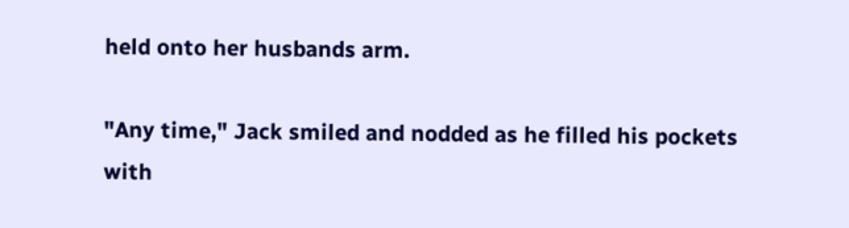held onto her husbands arm.

"Any time," Jack smiled and nodded as he filled his pockets with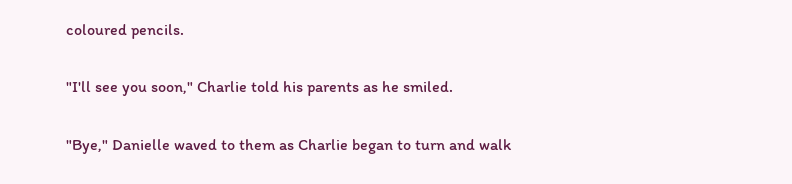coloured pencils.

"I'll see you soon," Charlie told his parents as he smiled.

"Bye," Danielle waved to them as Charlie began to turn and walk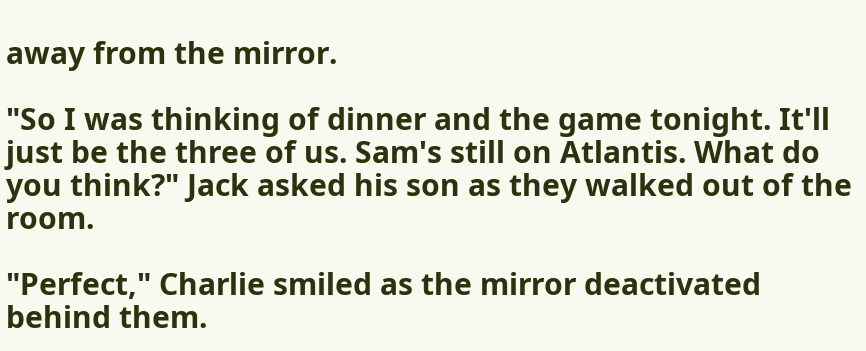away from the mirror.

"So I was thinking of dinner and the game tonight. It'll just be the three of us. Sam's still on Atlantis. What do you think?" Jack asked his son as they walked out of the room.

"Perfect," Charlie smiled as the mirror deactivated behind them.